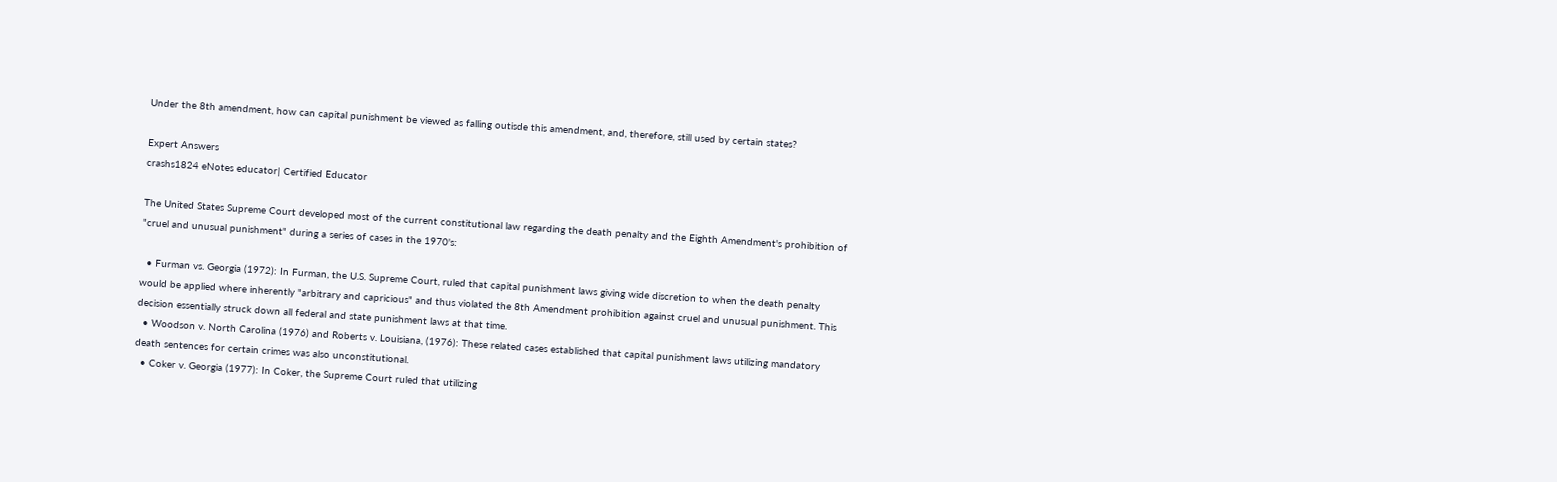Under the 8th amendment, how can capital punishment be viewed as falling outisde this amendment, and, therefore, still used by certain states?

Expert Answers
crashs1824 eNotes educator| Certified Educator

The United States Supreme Court developed most of the current constitutional law regarding the death penalty and the Eighth Amendment's prohibition of "cruel and unusual punishment" during a series of cases in the 1970's:

  • Furman vs. Georgia (1972): In Furman, the U.S. Supreme Court, ruled that capital punishment laws giving wide discretion to when the death penalty would be applied where inherently "arbitrary and capricious" and thus violated the 8th Amendment prohibition against cruel and unusual punishment. This decision essentially struck down all federal and state punishment laws at that time.
  • Woodson v. North Carolina (1976) and Roberts v. Louisiana, (1976): These related cases established that capital punishment laws utilizing mandatory death sentences for certain crimes was also unconstitutional.
  • Coker v. Georgia (1977): In Coker, the Supreme Court ruled that utilizing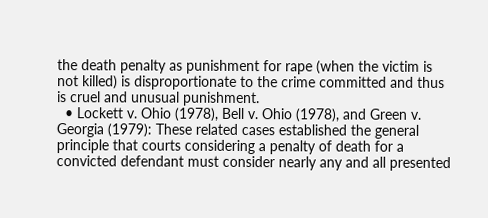the death penalty as punishment for rape (when the victim is not killed) is disproportionate to the crime committed and thus is cruel and unusual punishment.
  • Lockett v. Ohio (1978), Bell v. Ohio (1978), and Green v. Georgia (1979): These related cases established the general principle that courts considering a penalty of death for a convicted defendant must consider nearly any and all presented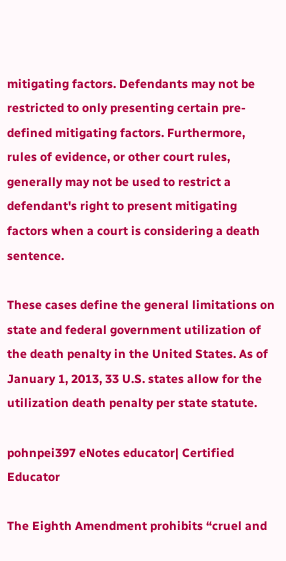mitigating factors. Defendants may not be restricted to only presenting certain pre-defined mitigating factors. Furthermore, rules of evidence, or other court rules, generally may not be used to restrict a defendant's right to present mitigating factors when a court is considering a death sentence.

These cases define the general limitations on state and federal government utilization of the death penalty in the United States. As of January 1, 2013, 33 U.S. states allow for the utilization death penalty per state statute.

pohnpei397 eNotes educator| Certified Educator

The Eighth Amendment prohibits “cruel and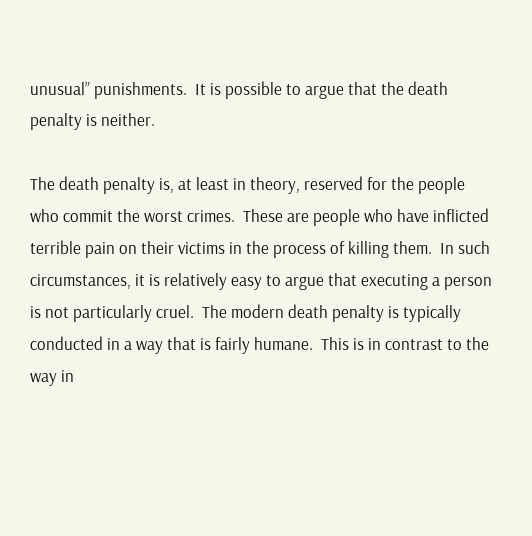unusual” punishments.  It is possible to argue that the death penalty is neither.

The death penalty is, at least in theory, reserved for the people who commit the worst crimes.  These are people who have inflicted terrible pain on their victims in the process of killing them.  In such circumstances, it is relatively easy to argue that executing a person is not particularly cruel.  The modern death penalty is typically conducted in a way that is fairly humane.  This is in contrast to the way in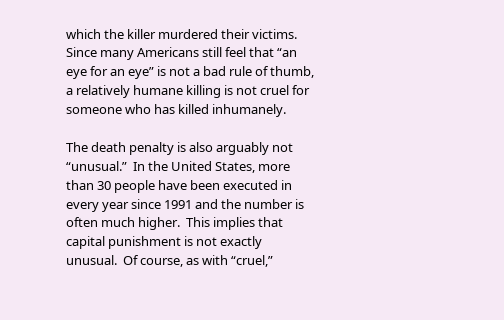which the killer murdered their victims.  Since many Americans still feel that “an eye for an eye” is not a bad rule of thumb, a relatively humane killing is not cruel for someone who has killed inhumanely.

The death penalty is also arguably not “unusual.”  In the United States, more than 30 people have been executed in every year since 1991 and the number is often much higher.  This implies that capital punishment is not exactly unusual.  Of course, as with “cruel,”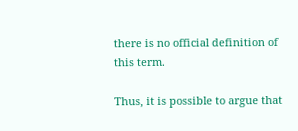there is no official definition of this term.

Thus, it is possible to argue that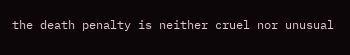the death penalty is neither cruel nor unusual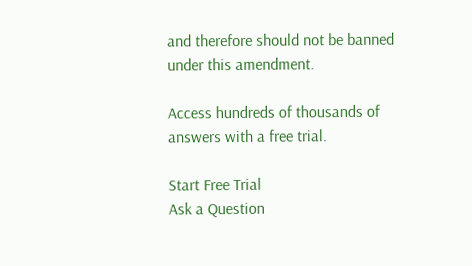and therefore should not be banned under this amendment.

Access hundreds of thousands of answers with a free trial.

Start Free Trial
Ask a Question